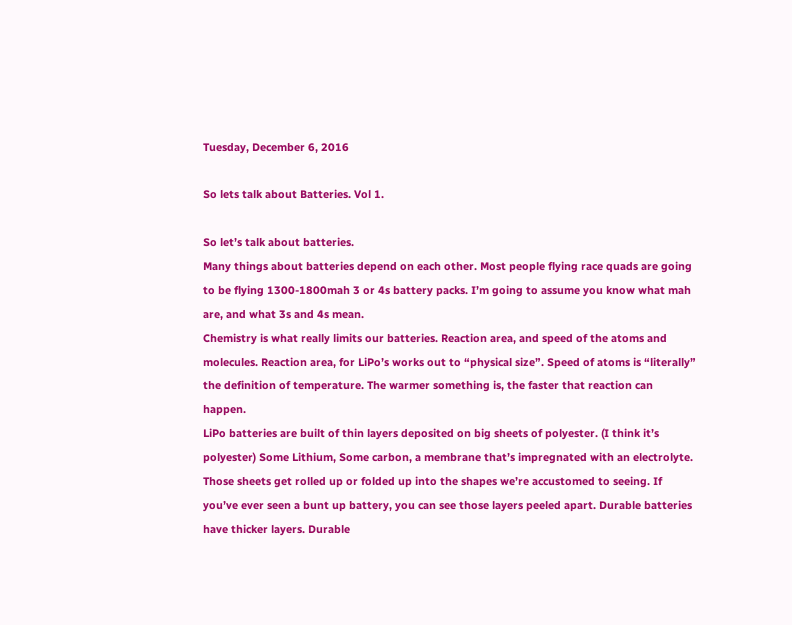Tuesday, December 6, 2016

So lets talk about Batteries. Vol 1.

So let’s talk about batteries.
Many things about batteries depend on each other. Most people flying race quads are going to be flying 1300-1800mah 3 or 4s battery packs. I’m going to assume you know what mah are, and what 3s and 4s mean.
Chemistry is what really limits our batteries. Reaction area, and speed of the atoms and molecules. Reaction area, for LiPo’s works out to “physical size”. Speed of atoms is “literally” the definition of temperature. The warmer something is, the faster that reaction can happen.
LiPo batteries are built of thin layers deposited on big sheets of polyester. (I think it’s polyester) Some Lithium, Some carbon, a membrane that’s impregnated with an electrolyte. Those sheets get rolled up or folded up into the shapes we’re accustomed to seeing. If you’ve ever seen a bunt up battery, you can see those layers peeled apart. Durable batteries have thicker layers. Durable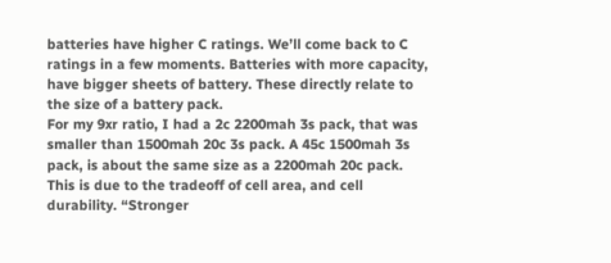batteries have higher C ratings. We’ll come back to C ratings in a few moments. Batteries with more capacity, have bigger sheets of battery. These directly relate to the size of a battery pack.
For my 9xr ratio, I had a 2c 2200mah 3s pack, that was smaller than 1500mah 20c 3s pack. A 45c 1500mah 3s pack, is about the same size as a 2200mah 20c pack. This is due to the tradeoff of cell area, and cell durability. “Stronger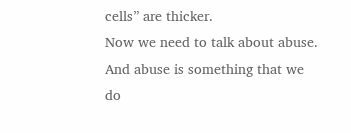cells” are thicker.
Now we need to talk about abuse. And abuse is something that we do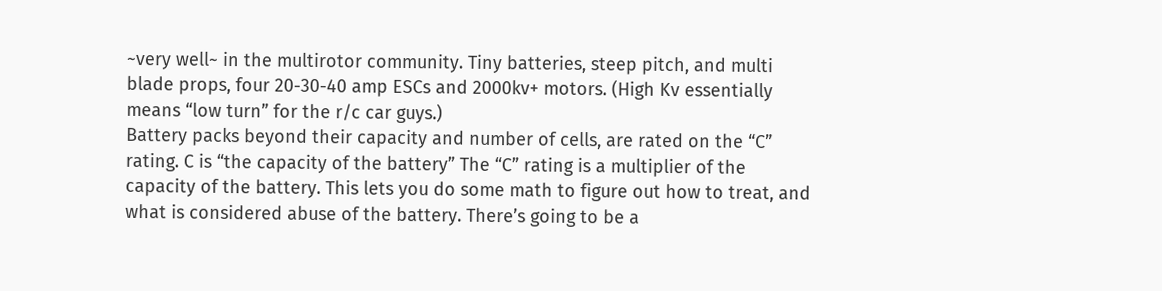~very well~ in the multirotor community. Tiny batteries, steep pitch, and multi blade props, four 20-30-40 amp ESCs and 2000kv+ motors. (High Kv essentially means “low turn” for the r/c car guys.)
Battery packs beyond their capacity and number of cells, are rated on the “C” rating. C is “the capacity of the battery” The “C” rating is a multiplier of the capacity of the battery. This lets you do some math to figure out how to treat, and what is considered abuse of the battery. There’s going to be a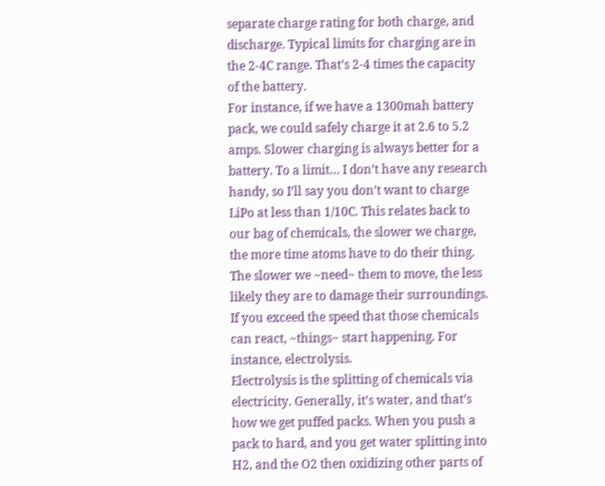separate charge rating for both charge, and discharge. Typical limits for charging are in the 2-4C range. That’s 2-4 times the capacity of the battery.
For instance, if we have a 1300mah battery pack, we could safely charge it at 2.6 to 5.2 amps. Slower charging is always better for a battery. To a limit… I don’t have any research handy, so I’ll say you don’t want to charge LiPo at less than 1/10C. This relates back to our bag of chemicals, the slower we charge, the more time atoms have to do their thing. The slower we ~need~ them to move, the less likely they are to damage their surroundings. If you exceed the speed that those chemicals can react, ~things~ start happening. For instance, electrolysis.
Electrolysis is the splitting of chemicals via electricity. Generally, it’s water, and that’s how we get puffed packs. When you push a pack to hard, and you get water splitting into H2, and the O2 then oxidizing other parts of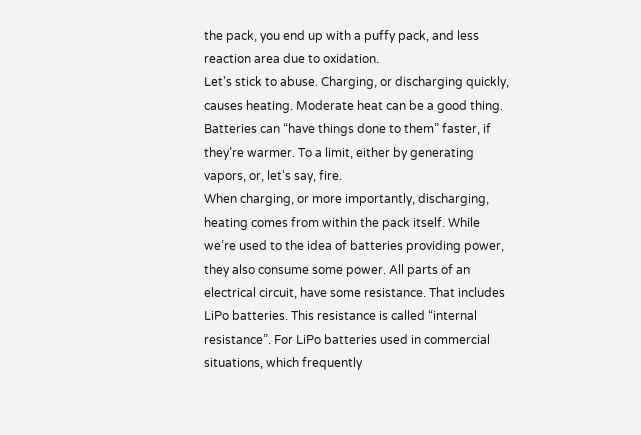the pack, you end up with a puffy pack, and less reaction area due to oxidation.
Let's stick to abuse. Charging, or discharging quickly, causes heating. Moderate heat can be a good thing. Batteries can “have things done to them” faster, if they’re warmer. To a limit, either by generating vapors, or, let's say, fire.
When charging, or more importantly, discharging, heating comes from within the pack itself. While we’re used to the idea of batteries providing power, they also consume some power. All parts of an electrical circuit, have some resistance. That includes LiPo batteries. This resistance is called “internal resistance”. For LiPo batteries used in commercial situations, which frequently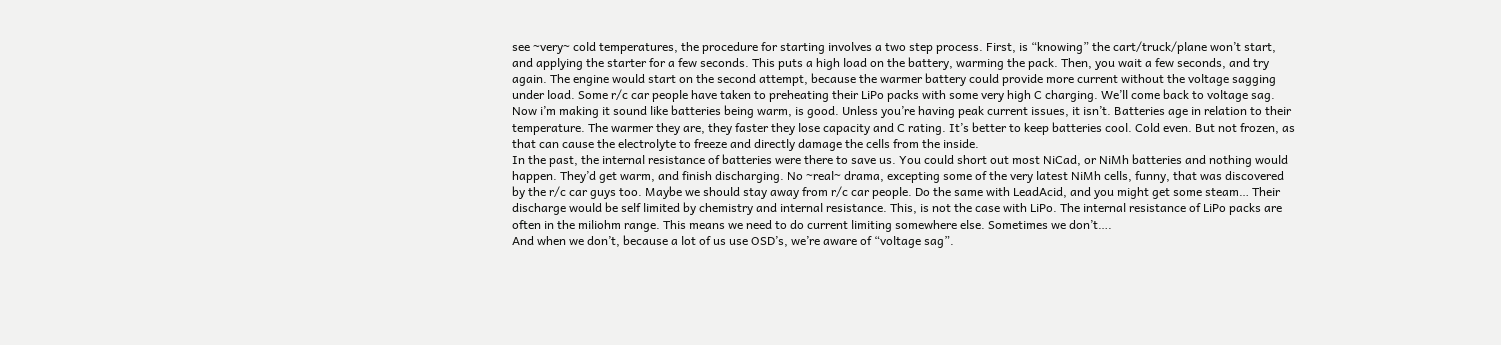see ~very~ cold temperatures, the procedure for starting involves a two step process. First, is “knowing” the cart/truck/plane won’t start, and applying the starter for a few seconds. This puts a high load on the battery, warming the pack. Then, you wait a few seconds, and try again. The engine would start on the second attempt, because the warmer battery could provide more current without the voltage sagging under load. Some r/c car people have taken to preheating their LiPo packs with some very high C charging. We’ll come back to voltage sag.
Now i’m making it sound like batteries being warm, is good. Unless you’re having peak current issues, it isn’t. Batteries age in relation to their temperature. The warmer they are, they faster they lose capacity and C rating. It’s better to keep batteries cool. Cold even. But not frozen, as that can cause the electrolyte to freeze and directly damage the cells from the inside.
In the past, the internal resistance of batteries were there to save us. You could short out most NiCad, or NiMh batteries and nothing would happen. They’d get warm, and finish discharging. No ~real~ drama, excepting some of the very latest NiMh cells, funny, that was discovered by the r/c car guys too. Maybe we should stay away from r/c car people. Do the same with LeadAcid, and you might get some steam… Their discharge would be self limited by chemistry and internal resistance. This, is not the case with LiPo. The internal resistance of LiPo packs are often in the miliohm range. This means we need to do current limiting somewhere else. Sometimes we don’t….
And when we don’t, because a lot of us use OSD’s, we’re aware of “voltage sag”.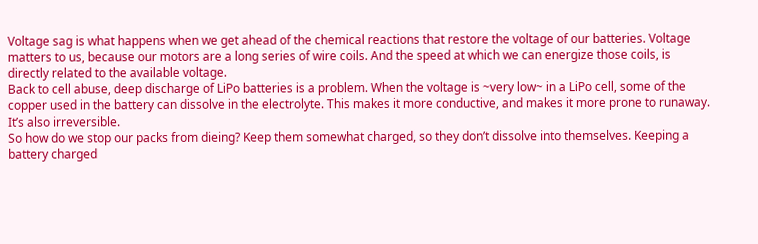Voltage sag is what happens when we get ahead of the chemical reactions that restore the voltage of our batteries. Voltage matters to us, because our motors are a long series of wire coils. And the speed at which we can energize those coils, is directly related to the available voltage.
Back to cell abuse, deep discharge of LiPo batteries is a problem. When the voltage is ~very low~ in a LiPo cell, some of the copper used in the battery can dissolve in the electrolyte. This makes it more conductive, and makes it more prone to runaway. It’s also irreversible.
So how do we stop our packs from dieing? Keep them somewhat charged, so they don’t dissolve into themselves. Keeping a battery charged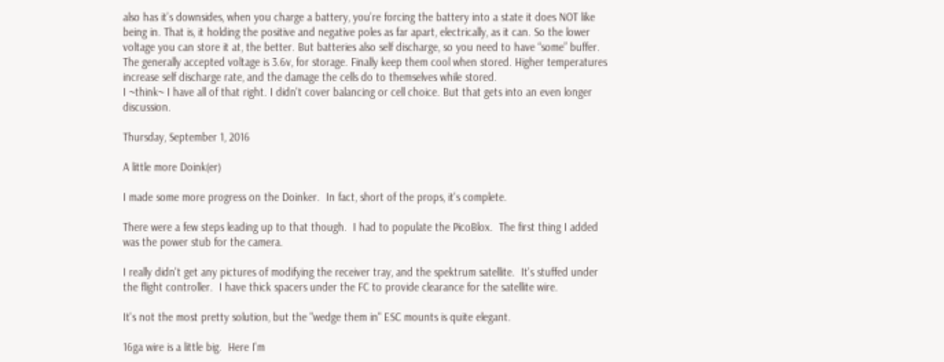also has it’s downsides, when you charge a battery, you’re forcing the battery into a state it does NOT like being in. That is, it holding the positive and negative poles as far apart, electrically, as it can. So the lower voltage you can store it at, the better. But batteries also self discharge, so you need to have “some” buffer. The generally accepted voltage is 3.6v, for storage. Finally keep them cool when stored. Higher temperatures increase self discharge rate, and the damage the cells do to themselves while stored.
I ~think~ I have all of that right. I didn't cover balancing or cell choice. But that gets into an even longer discussion.

Thursday, September 1, 2016

A little more Doink(er)

I made some more progress on the Doinker.  In fact, short of the props, it's complete.

There were a few steps leading up to that though.  I had to populate the PicoBlox.  The first thing I added was the power stub for the camera.

I really didn't get any pictures of modifying the receiver tray, and the spektrum satellite.  It's stuffed under the flight controller.  I have thick spacers under the FC to provide clearance for the satellite wire.

It's not the most pretty solution, but the "wedge them in" ESC mounts is quite elegant.

16ga wire is a little big.  Here I'm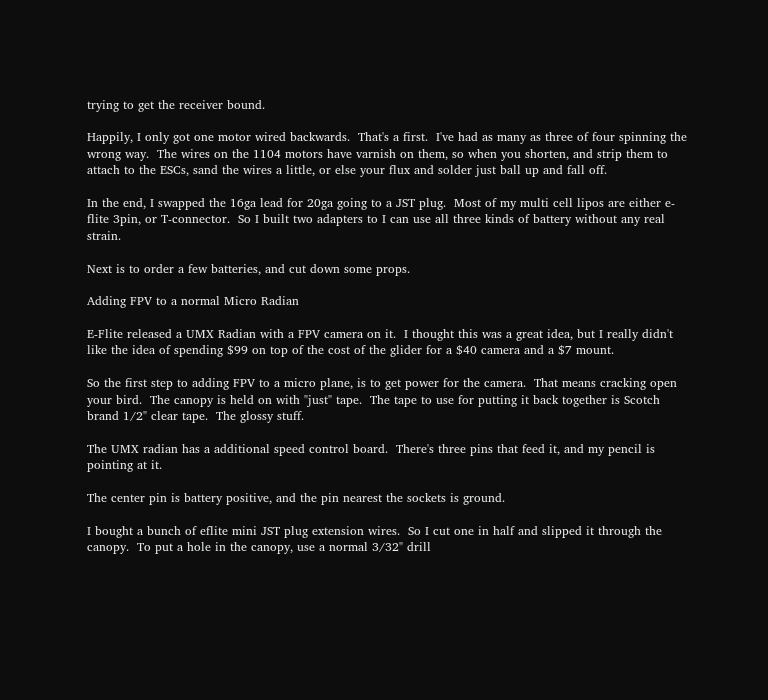trying to get the receiver bound.

Happily, I only got one motor wired backwards.  That's a first.  I've had as many as three of four spinning the wrong way.  The wires on the 1104 motors have varnish on them, so when you shorten, and strip them to attach to the ESCs, sand the wires a little, or else your flux and solder just ball up and fall off.

In the end, I swapped the 16ga lead for 20ga going to a JST plug.  Most of my multi cell lipos are either e-flite 3pin, or T-connector.  So I built two adapters to I can use all three kinds of battery without any real strain.

Next is to order a few batteries, and cut down some props.

Adding FPV to a normal Micro Radian

E-Flite released a UMX Radian with a FPV camera on it.  I thought this was a great idea, but I really didn't like the idea of spending $99 on top of the cost of the glider for a $40 camera and a $7 mount.

So the first step to adding FPV to a micro plane, is to get power for the camera.  That means cracking open your bird.  The canopy is held on with "just" tape.  The tape to use for putting it back together is Scotch brand 1/2" clear tape.  The glossy stuff.

The UMX radian has a additional speed control board.  There's three pins that feed it, and my pencil is pointing at it.

The center pin is battery positive, and the pin nearest the sockets is ground.

I bought a bunch of eflite mini JST plug extension wires.  So I cut one in half and slipped it through the canopy.  To put a hole in the canopy, use a normal 3/32" drill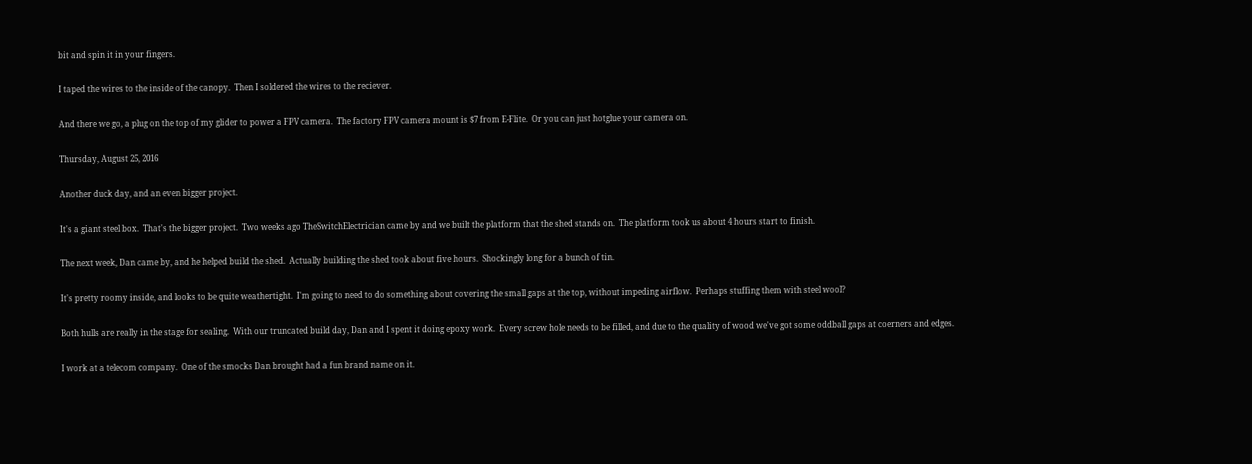bit and spin it in your fingers.

I taped the wires to the inside of the canopy.  Then I soldered the wires to the reciever.

And there we go, a plug on the top of my glider to power a FPV camera.  The factory FPV camera mount is $7 from E-Flite.  Or you can just hotglue your camera on.

Thursday, August 25, 2016

Another duck day, and an even bigger project.

It's a giant steel box.  That's the bigger project.  Two weeks ago TheSwitchElectrician came by and we built the platform that the shed stands on.  The platform took us about 4 hours start to finish.

The next week, Dan came by, and he helped build the shed.  Actually building the shed took about five hours.  Shockingly long for a bunch of tin.

It's pretty roomy inside, and looks to be quite weathertight.  I'm going to need to do something about covering the small gaps at the top, without impeding airflow.  Perhaps stuffing them with steel wool?

Both hulls are really in the stage for sealing.  With our truncated build day, Dan and I spent it doing epoxy work.  Every screw hole needs to be filled, and due to the quality of wood we've got some oddball gaps at coerners and edges.

I work at a telecom company.  One of the smocks Dan brought had a fun brand name on it.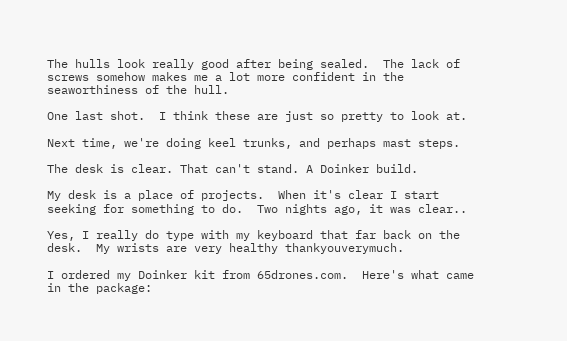The hulls look really good after being sealed.  The lack of screws somehow makes me a lot more confident in the seaworthiness of the hull.

One last shot.  I think these are just so pretty to look at.

Next time, we're doing keel trunks, and perhaps mast steps.

The desk is clear. That can't stand. A Doinker build.

My desk is a place of projects.  When it's clear I start seeking for something to do.  Two nights ago, it was clear..

Yes, I really do type with my keyboard that far back on the desk.  My wrists are very healthy thankyouverymuch.

I ordered my Doinker kit from 65drones.com.  Here's what came in the package: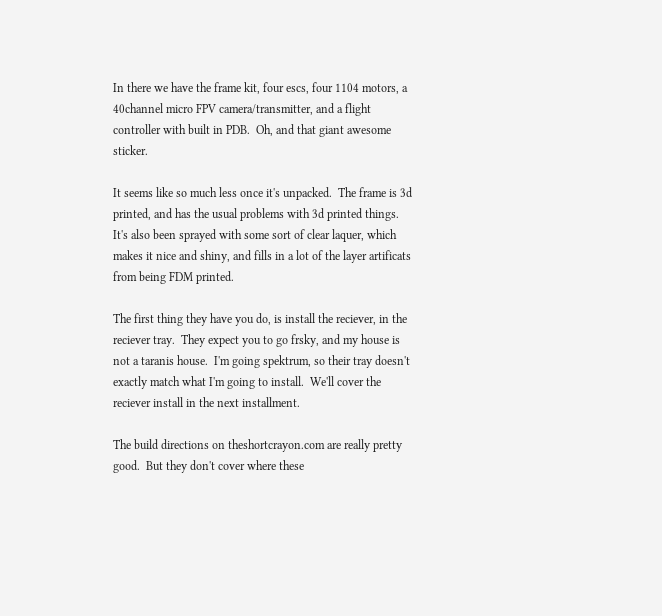In there we have the frame kit, four escs, four 1104 motors, a 40channel micro FPV camera/transmitter, and a flight controller with built in PDB.  Oh, and that giant awesome sticker.

It seems like so much less once it's unpacked.  The frame is 3d printed, and has the usual problems with 3d printed things.  It's also been sprayed with some sort of clear laquer, which makes it nice and shiny, and fills in a lot of the layer artificats from being FDM printed.

The first thing they have you do, is install the reciever, in the reciever tray.  They expect you to go frsky, and my house is not a taranis house.  I'm going spektrum, so their tray doesn't exactly match what I'm going to install.  We'll cover the reciever install in the next installment.

The build directions on theshortcrayon.com are really pretty good.  But they don't cover where these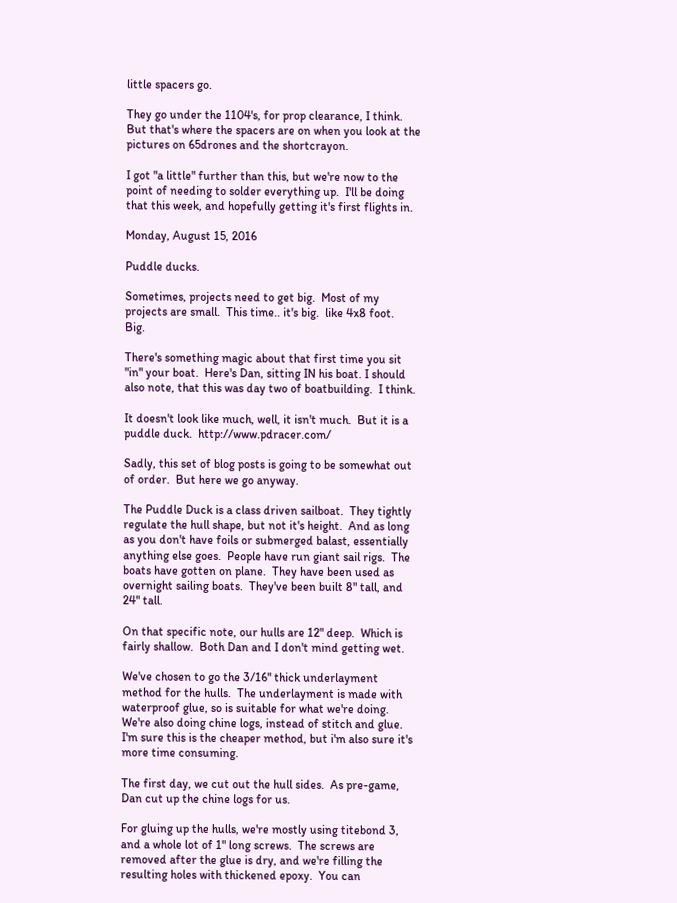little spacers go.

They go under the 1104's, for prop clearance, I think.  But that's where the spacers are on when you look at the pictures on 65drones and the shortcrayon.

I got "a little" further than this, but we're now to the point of needing to solder everything up.  I'll be doing that this week, and hopefully getting it's first flights in.

Monday, August 15, 2016

Puddle ducks.

Sometimes, projects need to get big.  Most of my projects are small.  This time.. it's big.  like 4x8 foot.  Big.

There's something magic about that first time you sit "in" your boat.  Here's Dan, sitting IN his boat. I should also note, that this was day two of boatbuilding.  I think.

It doesn't look like much, well, it isn't much.  But it is a puddle duck.  http://www.pdracer.com/

Sadly, this set of blog posts is going to be somewhat out of order.  But here we go anyway.

The Puddle Duck is a class driven sailboat.  They tightly regulate the hull shape, but not it's height.  And as long as you don't have foils or submerged balast, essentially anything else goes.  People have run giant sail rigs.  The boats have gotten on plane.  They have been used as overnight sailing boats.  They've been built 8" tall, and 24" tall.

On that specific note, our hulls are 12" deep.  Which is fairly shallow.  Both Dan and I don't mind getting wet.

We've chosen to go the 3/16" thick underlayment method for the hulls.  The underlayment is made with waterproof glue, so is suitable for what we're doing.  We're also doing chine logs, instead of stitch and glue.  I'm sure this is the cheaper method, but i'm also sure it's more time consuming.

The first day, we cut out the hull sides.  As pre-game, Dan cut up the chine logs for us.

For gluing up the hulls, we're mostly using titebond 3, and a whole lot of 1" long screws.  The screws are removed after the glue is dry, and we're filling the resulting holes with thickened epoxy.  You can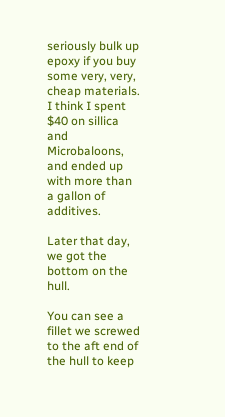seriously bulk up epoxy if you buy some very, very, cheap materials.  I think I spent $40 on sillica and Microbaloons, and ended up with more than a gallon of additives.

Later that day, we got the bottom on the hull.

You can see a fillet we screwed to the aft end of the hull to keep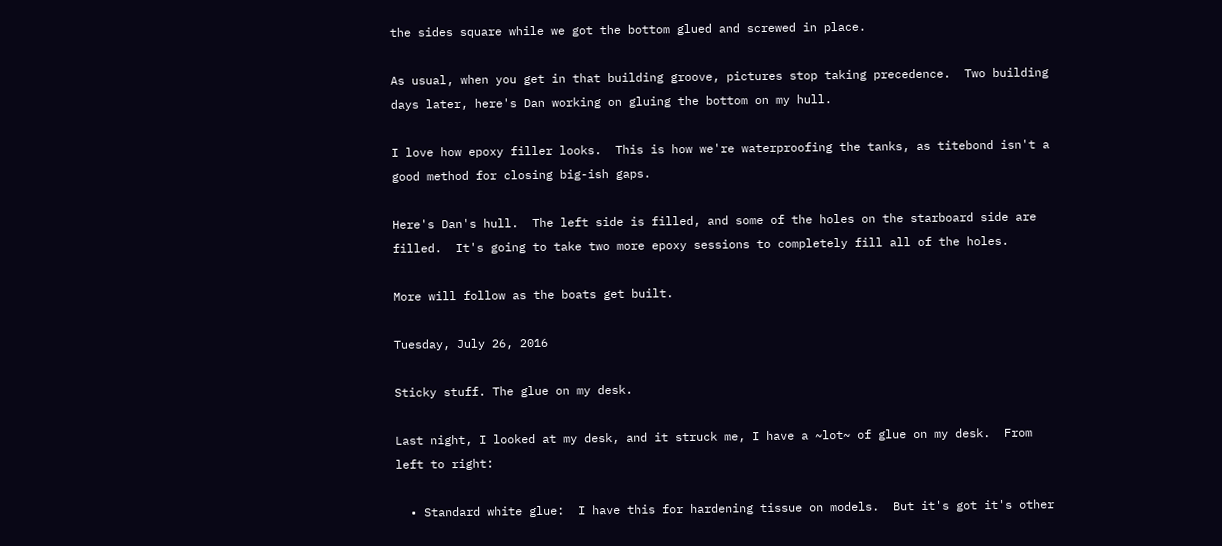the sides square while we got the bottom glued and screwed in place.

As usual, when you get in that building groove, pictures stop taking precedence.  Two building days later, here's Dan working on gluing the bottom on my hull.

I love how epoxy filler looks.  This is how we're waterproofing the tanks, as titebond isn't a good method for closing big-ish gaps.

Here's Dan's hull.  The left side is filled, and some of the holes on the starboard side are filled.  It's going to take two more epoxy sessions to completely fill all of the holes.

More will follow as the boats get built.

Tuesday, July 26, 2016

Sticky stuff. The glue on my desk.

Last night, I looked at my desk, and it struck me, I have a ~lot~ of glue on my desk.  From left to right:

  • Standard white glue:  I have this for hardening tissue on models.  But it's got it's other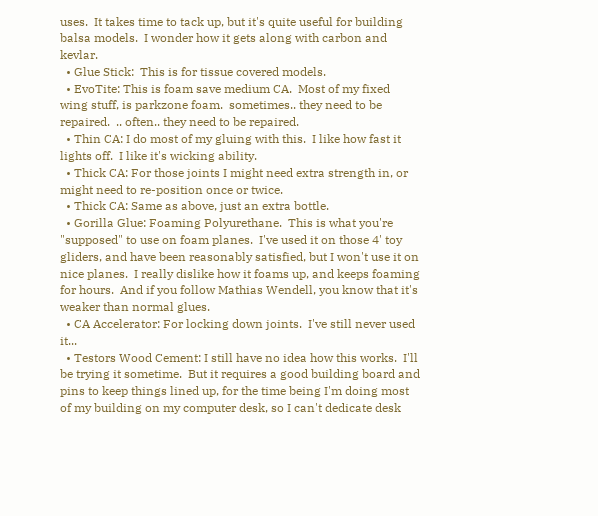uses.  It takes time to tack up, but it's quite useful for building balsa models.  I wonder how it gets along with carbon and kevlar.
  • Glue Stick:  This is for tissue covered models.
  • EvoTite: This is foam save medium CA.  Most of my fixed wing stuff, is parkzone foam.  sometimes.. they need to be repaired.  .. often.. they need to be repaired.
  • Thin CA: I do most of my gluing with this.  I like how fast it lights off.  I like it's wicking ability.
  • Thick CA: For those joints I might need extra strength in, or might need to re-position once or twice.
  • Thick CA: Same as above, just an extra bottle.
  • Gorilla Glue: Foaming Polyurethane.  This is what you're "supposed" to use on foam planes.  I've used it on those 4' toy gliders, and have been reasonably satisfied, but I won't use it on nice planes.  I really dislike how it foams up, and keeps foaming for hours.  And if you follow Mathias Wendell, you know that it's weaker than normal glues.
  • CA Accelerator: For locking down joints.  I've still never used it...
  • Testors Wood Cement: I still have no idea how this works.  I'll be trying it sometime.  But it requires a good building board and pins to keep things lined up, for the time being I'm doing most of my building on my computer desk, so I can't dedicate desk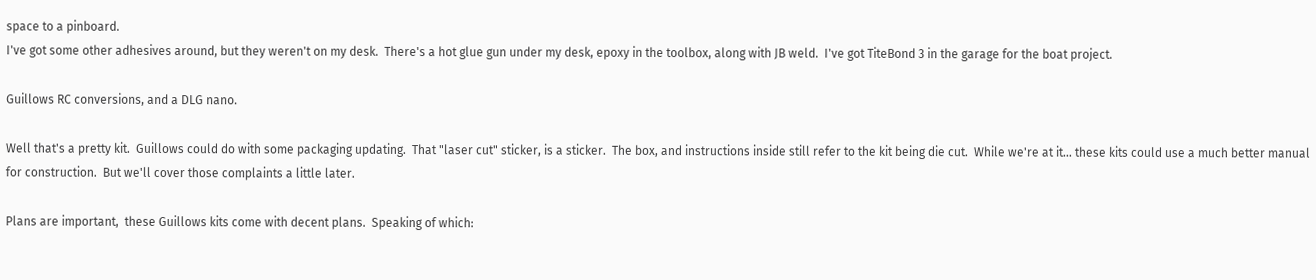space to a pinboard.
I've got some other adhesives around, but they weren't on my desk.  There's a hot glue gun under my desk, epoxy in the toolbox, along with JB weld.  I've got TiteBond 3 in the garage for the boat project.

Guillows RC conversions, and a DLG nano.

Well that's a pretty kit.  Guillows could do with some packaging updating.  That "laser cut" sticker, is a sticker.  The box, and instructions inside still refer to the kit being die cut.  While we're at it... these kits could use a much better manual for construction.  But we'll cover those complaints a little later.

Plans are important,  these Guillows kits come with decent plans.  Speaking of which: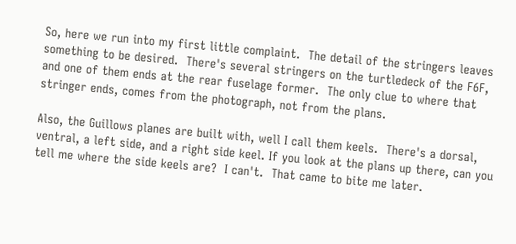So, here we run into my first little complaint.  The detail of the stringers leaves something to be desired.  There's several stringers on the turtledeck of the F6F, and one of them ends at the rear fuselage former.  The only clue to where that stringer ends, comes from the photograph, not from the plans.

Also, the Guillows planes are built with, well I call them keels.  There's a dorsal, ventral, a left side, and a right side keel. If you look at the plans up there, can you tell me where the side keels are?  I can't.  That came to bite me later.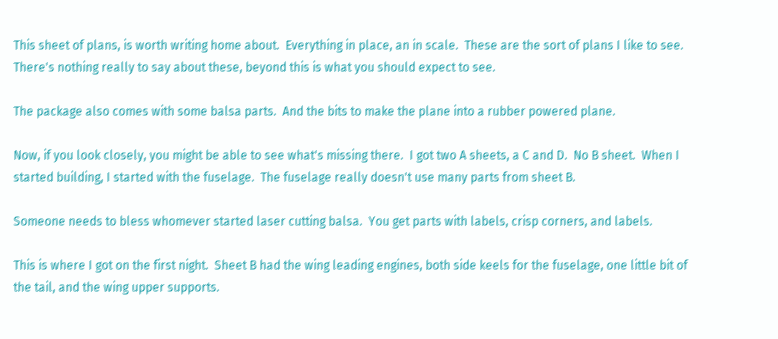This sheet of plans, is worth writing home about.  Everything in place, an in scale.  These are the sort of plans I like to see.  There's nothing really to say about these, beyond this is what you should expect to see.

The package also comes with some balsa parts.  And the bits to make the plane into a rubber powered plane.

Now, if you look closely, you might be able to see what's missing there.  I got two A sheets, a C and D.  No B sheet.  When I started building, I started with the fuselage.  The fuselage really doesn't use many parts from sheet B.

Someone needs to bless whomever started laser cutting balsa.  You get parts with labels, crisp corners, and labels.

This is where I got on the first night.  Sheet B had the wing leading engines, both side keels for the fuselage, one little bit of the tail, and the wing upper supports.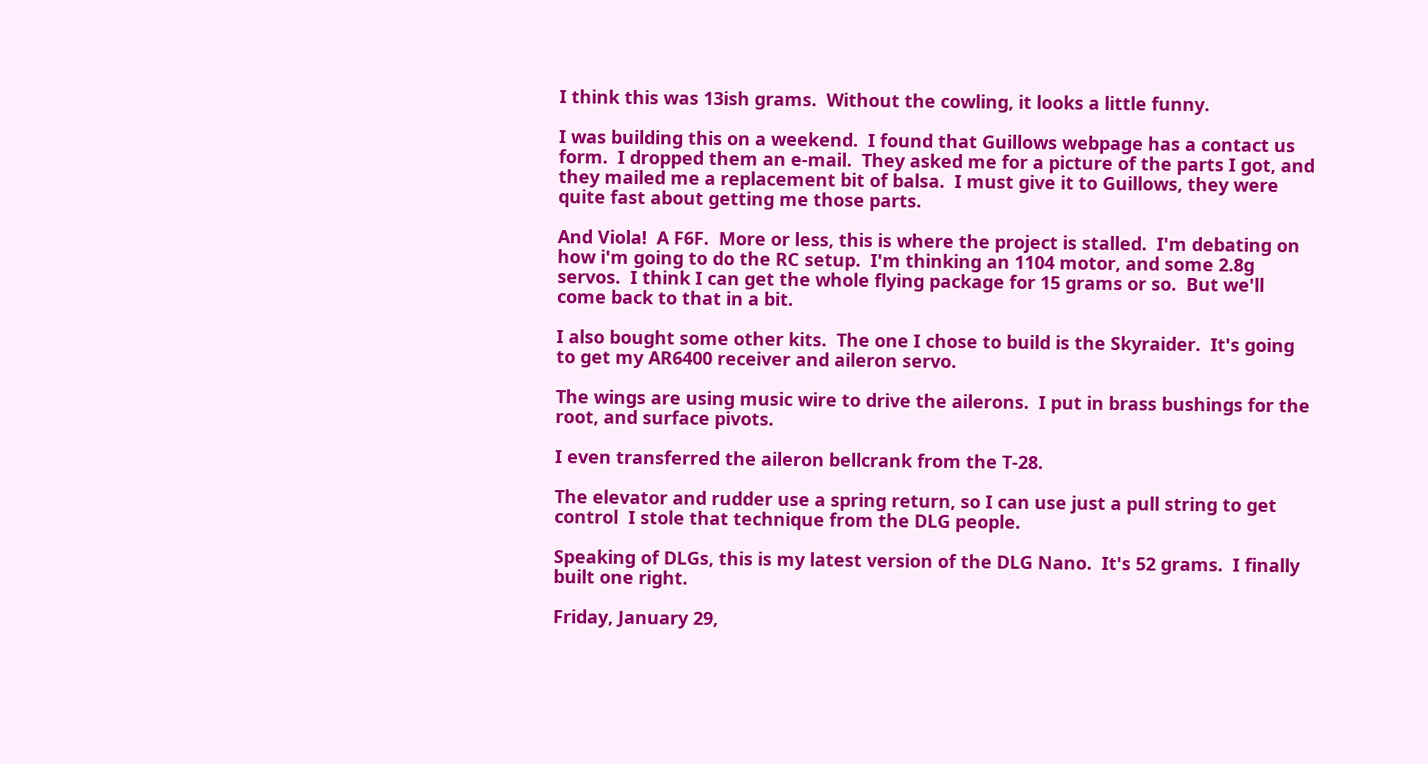I think this was 13ish grams.  Without the cowling, it looks a little funny.

I was building this on a weekend.  I found that Guillows webpage has a contact us form.  I dropped them an e-mail.  They asked me for a picture of the parts I got, and they mailed me a replacement bit of balsa.  I must give it to Guillows, they were quite fast about getting me those parts.

And Viola!  A F6F.  More or less, this is where the project is stalled.  I'm debating on how i'm going to do the RC setup.  I'm thinking an 1104 motor, and some 2.8g servos.  I think I can get the whole flying package for 15 grams or so.  But we'll come back to that in a bit.

I also bought some other kits.  The one I chose to build is the Skyraider.  It's going to get my AR6400 receiver and aileron servo.

The wings are using music wire to drive the ailerons.  I put in brass bushings for the root, and surface pivots.

I even transferred the aileron bellcrank from the T-28.

The elevator and rudder use a spring return, so I can use just a pull string to get control  I stole that technique from the DLG people.

Speaking of DLGs, this is my latest version of the DLG Nano.  It's 52 grams.  I finally built one right.

Friday, January 29,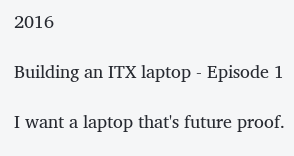2016

Building an ITX laptop - Episode 1

I want a laptop that's future proof.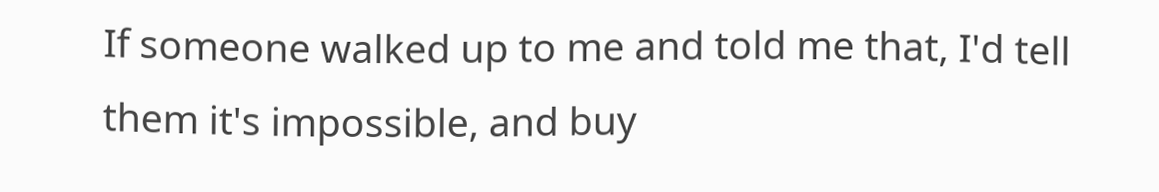If someone walked up to me and told me that, I'd tell them it's impossible, and buy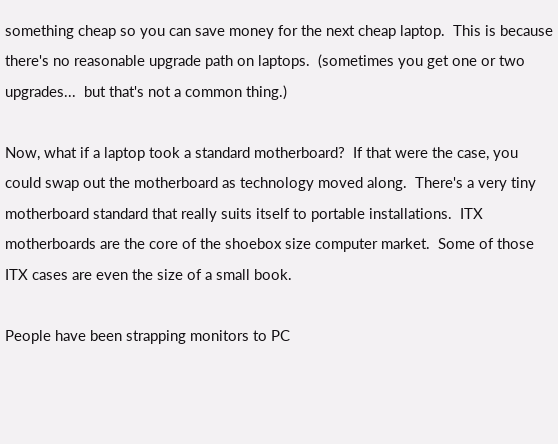something cheap so you can save money for the next cheap laptop.  This is because there's no reasonable upgrade path on laptops.  (sometimes you get one or two upgrades...  but that's not a common thing.)

Now, what if a laptop took a standard motherboard?  If that were the case, you could swap out the motherboard as technology moved along.  There's a very tiny motherboard standard that really suits itself to portable installations.  ITX motherboards are the core of the shoebox size computer market.  Some of those ITX cases are even the size of a small book.

People have been strapping monitors to PC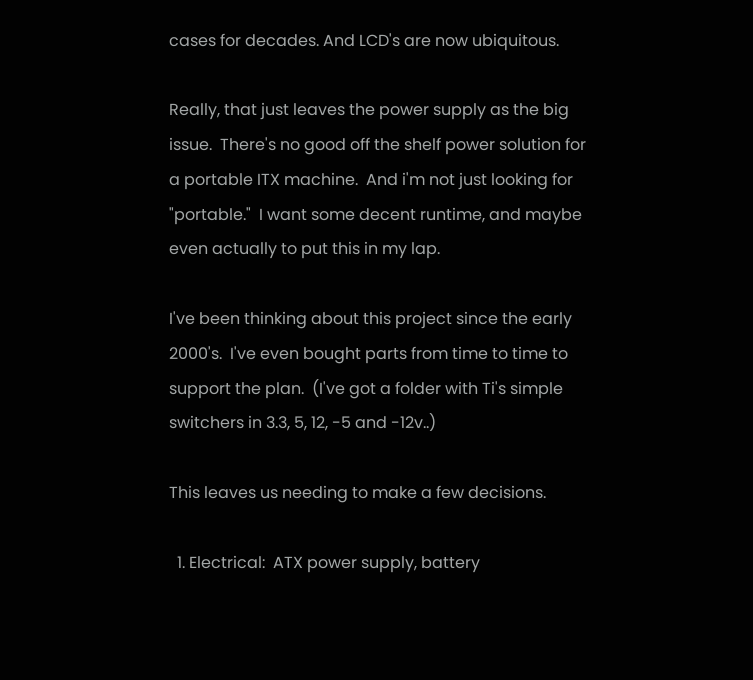cases for decades. And LCD's are now ubiquitous.

Really, that just leaves the power supply as the big issue.  There's no good off the shelf power solution for a portable ITX machine.  And i'm not just looking for "portable."  I want some decent runtime, and maybe even actually to put this in my lap.

I've been thinking about this project since the early 2000's.  I've even bought parts from time to time to support the plan.  (I've got a folder with Ti's simple switchers in 3.3, 5, 12, -5 and -12v..)

This leaves us needing to make a few decisions.

  1. Electrical:  ATX power supply, battery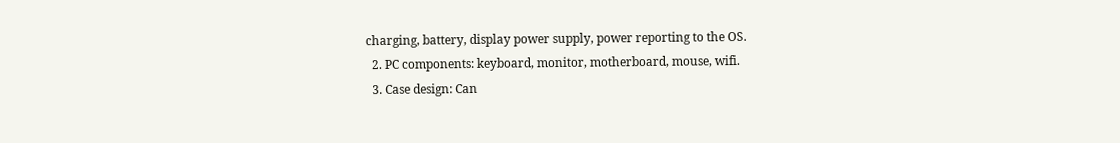charging, battery, display power supply, power reporting to the OS.
  2. PC components: keyboard, monitor, motherboard, mouse, wifi.
  3. Case design: Can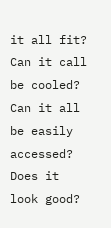it all fit?  Can it call be cooled?  Can it all be easily accessed?  Does it look good?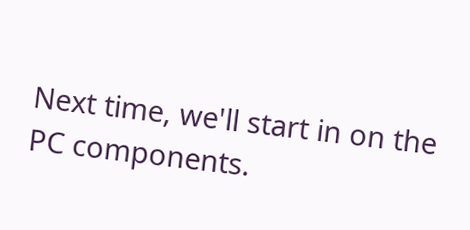Next time, we'll start in on the PC components.